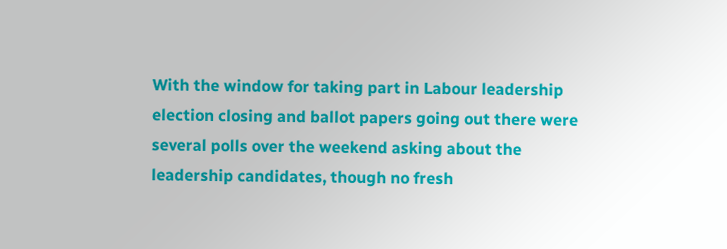With the window for taking part in Labour leadership election closing and ballot papers going out there were several polls over the weekend asking about the leadership candidates, though no fresh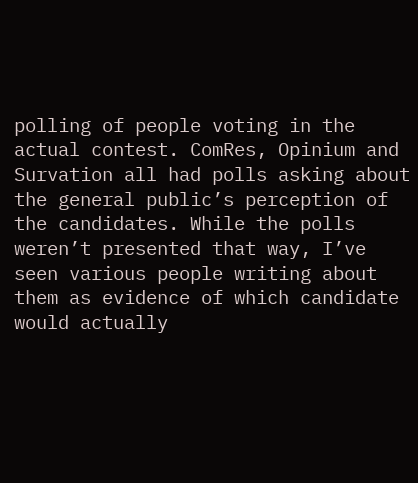polling of people voting in the actual contest. ComRes, Opinium and Survation all had polls asking about the general public’s perception of the candidates. While the polls weren’t presented that way, I’ve seen various people writing about them as evidence of which candidate would actually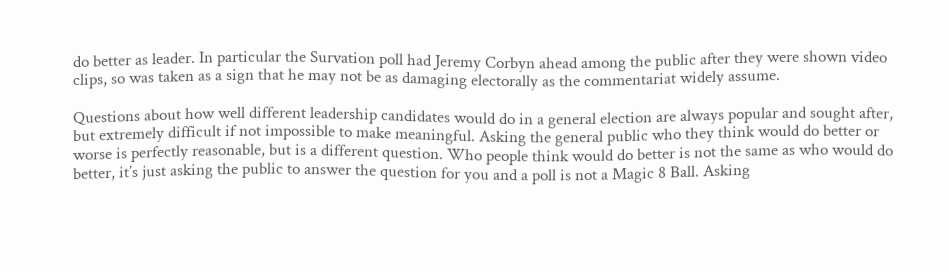do better as leader. In particular the Survation poll had Jeremy Corbyn ahead among the public after they were shown video clips, so was taken as a sign that he may not be as damaging electorally as the commentariat widely assume.

Questions about how well different leadership candidates would do in a general election are always popular and sought after, but extremely difficult if not impossible to make meaningful. Asking the general public who they think would do better or worse is perfectly reasonable, but is a different question. Who people think would do better is not the same as who would do better, it’s just asking the public to answer the question for you and a poll is not a Magic 8 Ball. Asking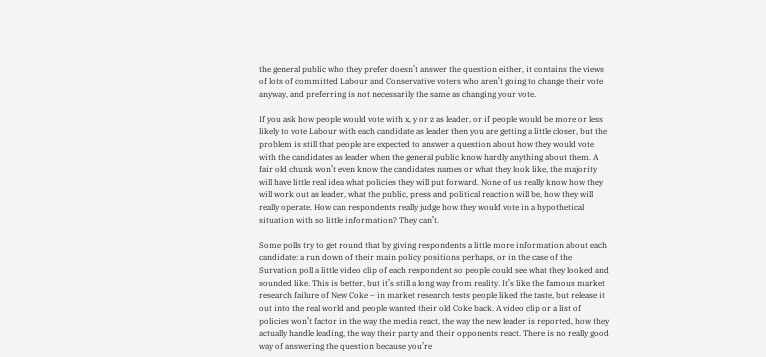the general public who they prefer doesn’t answer the question either, it contains the views of lots of committed Labour and Conservative voters who aren’t going to change their vote anyway, and preferring is not necessarily the same as changing your vote.

If you ask how people would vote with x, y or z as leader, or if people would be more or less likely to vote Labour with each candidate as leader then you are getting a little closer, but the problem is still that people are expected to answer a question about how they would vote with the candidates as leader when the general public know hardly anything about them. A fair old chunk won’t even know the candidates names or what they look like, the majority will have little real idea what policies they will put forward. None of us really know how they will work out as leader, what the public, press and political reaction will be, how they will really operate. How can respondents really judge how they would vote in a hypothetical situation with so little information? They can’t.

Some polls try to get round that by giving respondents a little more information about each candidate: a run down of their main policy positions perhaps, or in the case of the Survation poll a little video clip of each respondent so people could see what they looked and sounded like. This is better, but it’s still a long way from reality. It’s like the famous market research failure of New Coke – in market research tests people liked the taste, but release it out into the real world and people wanted their old Coke back. A video clip or a list of policies won’t factor in the way the media react, the way the new leader is reported, how they actually handle leading, the way their party and their opponents react. There is no really good way of answering the question because you’re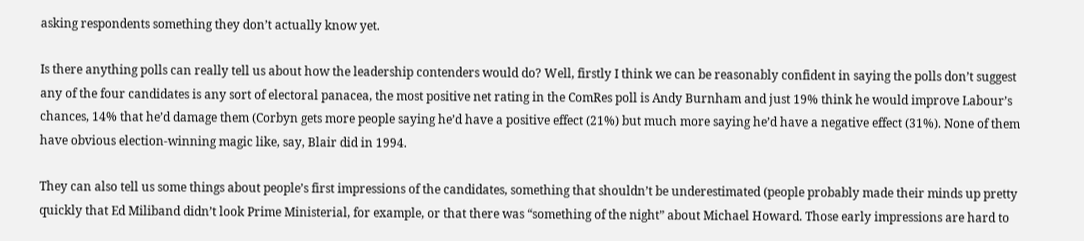asking respondents something they don’t actually know yet.

Is there anything polls can really tell us about how the leadership contenders would do? Well, firstly I think we can be reasonably confident in saying the polls don’t suggest any of the four candidates is any sort of electoral panacea, the most positive net rating in the ComRes poll is Andy Burnham and just 19% think he would improve Labour’s chances, 14% that he’d damage them (Corbyn gets more people saying he’d have a positive effect (21%) but much more saying he’d have a negative effect (31%). None of them have obvious election-winning magic like, say, Blair did in 1994.

They can also tell us some things about people’s first impressions of the candidates, something that shouldn’t be underestimated (people probably made their minds up pretty quickly that Ed Miliband didn’t look Prime Ministerial, for example, or that there was “something of the night” about Michael Howard. Those early impressions are hard to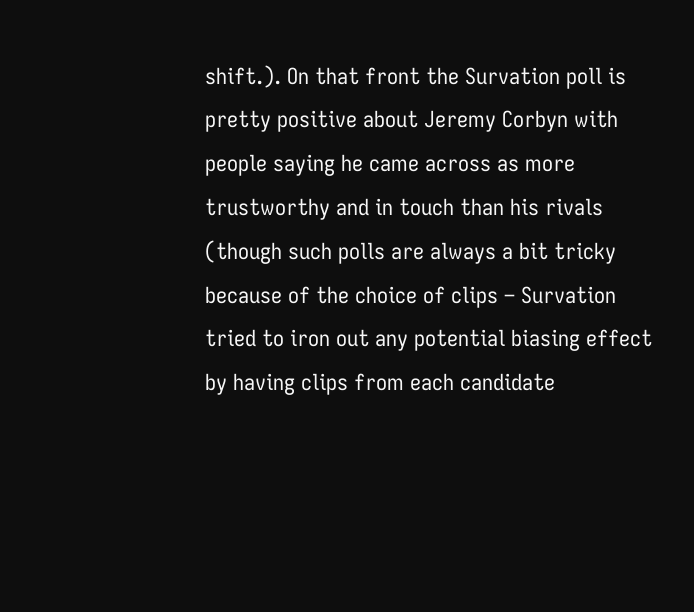shift.). On that front the Survation poll is pretty positive about Jeremy Corbyn with people saying he came across as more trustworthy and in touch than his rivals (though such polls are always a bit tricky because of the choice of clips – Survation tried to iron out any potential biasing effect by having clips from each candidate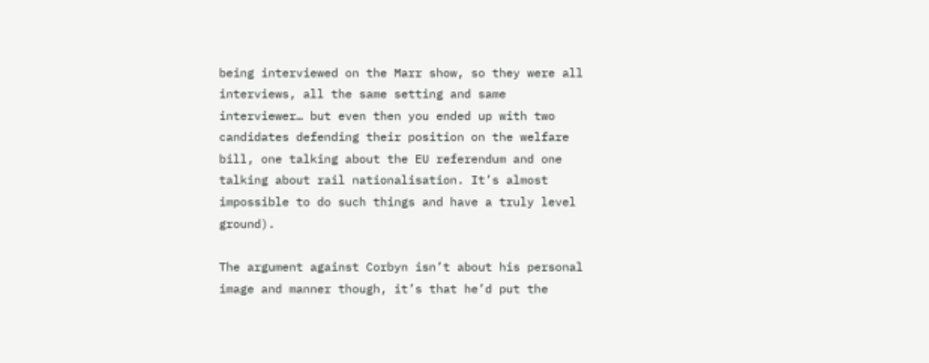being interviewed on the Marr show, so they were all interviews, all the same setting and same interviewer… but even then you ended up with two candidates defending their position on the welfare bill, one talking about the EU referendum and one talking about rail nationalisation. It’s almost impossible to do such things and have a truly level ground).

The argument against Corbyn isn’t about his personal image and manner though, it’s that he’d put the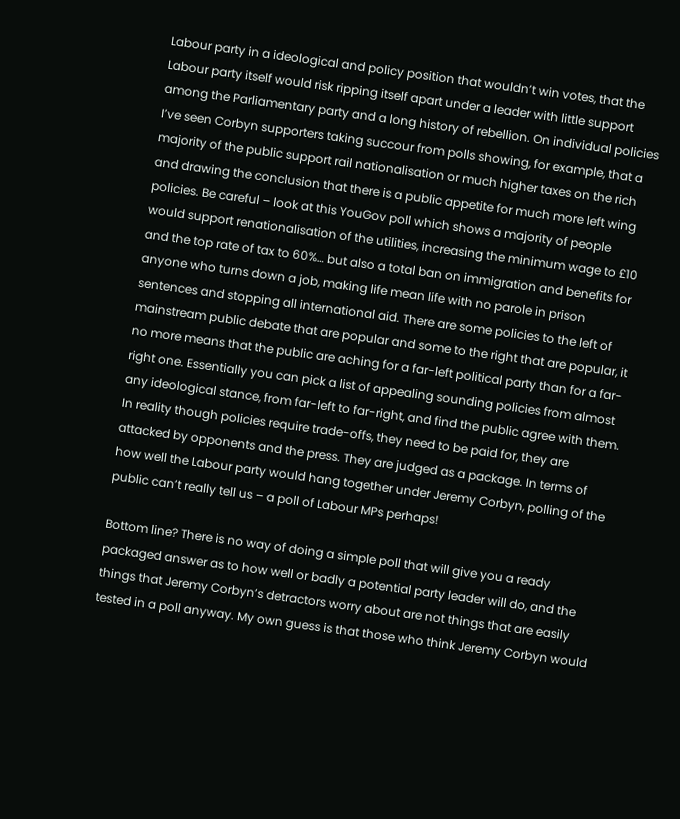Labour party in a ideological and policy position that wouldn’t win votes, that the Labour party itself would risk ripping itself apart under a leader with little support among the Parliamentary party and a long history of rebellion. On individual policies I’ve seen Corbyn supporters taking succour from polls showing, for example, that a majority of the public support rail nationalisation or much higher taxes on the rich and drawing the conclusion that there is a public appetite for much more left wing policies. Be careful – look at this YouGov poll which shows a majority of people would support renationalisation of the utilities, increasing the minimum wage to £10 and the top rate of tax to 60%… but also a total ban on immigration and benefits for anyone who turns down a job, making life mean life with no parole in prison sentences and stopping all international aid. There are some policies to the left of mainstream public debate that are popular and some to the right that are popular, it no more means that the public are aching for a far-left political party than for a far-right one. Essentially you can pick a list of appealing sounding policies from almost any ideological stance, from far-left to far-right, and find the public agree with them. In reality though policies require trade-offs, they need to be paid for, they are attacked by opponents and the press. They are judged as a package. In terms of how well the Labour party would hang together under Jeremy Corbyn, polling of the public can’t really tell us – a poll of Labour MPs perhaps!

Bottom line? There is no way of doing a simple poll that will give you a ready packaged answer as to how well or badly a potential party leader will do, and the things that Jeremy Corbyn’s detractors worry about are not things that are easily tested in a poll anyway. My own guess is that those who think Jeremy Corbyn would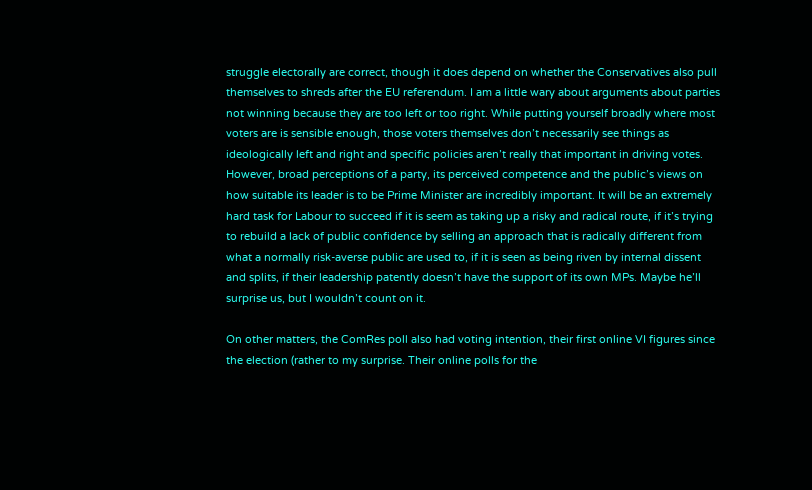struggle electorally are correct, though it does depend on whether the Conservatives also pull themselves to shreds after the EU referendum. I am a little wary about arguments about parties not winning because they are too left or too right. While putting yourself broadly where most voters are is sensible enough, those voters themselves don’t necessarily see things as ideologically left and right and specific policies aren’t really that important in driving votes. However, broad perceptions of a party, its perceived competence and the public’s views on how suitable its leader is to be Prime Minister are incredibly important. It will be an extremely hard task for Labour to succeed if it is seem as taking up a risky and radical route, if it’s trying to rebuild a lack of public confidence by selling an approach that is radically different from what a normally risk-averse public are used to, if it is seen as being riven by internal dissent and splits, if their leadership patently doesn’t have the support of its own MPs. Maybe he’ll surprise us, but I wouldn’t count on it.

On other matters, the ComRes poll also had voting intention, their first online VI figures since the election (rather to my surprise. Their online polls for the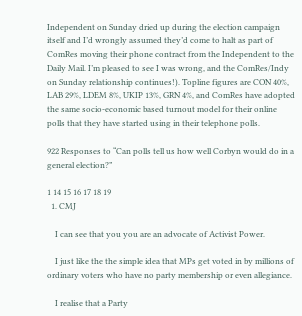Independent on Sunday dried up during the election campaign itself and I’d wrongly assumed they’d come to halt as part of ComRes moving their phone contract from the Independent to the Daily Mail. I’m pleased to see I was wrong, and the ComRes/Indy on Sunday relationship continues!). Topline figures are CON 40%, LAB 29%, LDEM 8%, UKIP 13%, GRN 4%, and ComRes have adopted the same socio-economic based turnout model for their online polls that they have started using in their telephone polls.

922 Responses to “Can polls tell us how well Corbyn would do in a general election?”

1 14 15 16 17 18 19
  1. CMJ

    I can see that you you are an advocate of Activist Power.

    I just like the the simple idea that MPs get voted in by millions of ordinary voters who have no party membership or even allegiance.

    I realise that a Party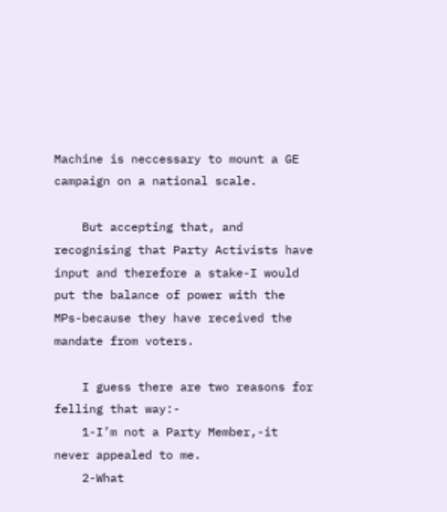Machine is neccessary to mount a GE campaign on a national scale.

    But accepting that, and recognising that Party Activists have input and therefore a stake-I would put the balance of power with the MPs-because they have received the mandate from voters.

    I guess there are two reasons for felling that way:-
    1-I’m not a Party Member,-it never appealed to me.
    2-What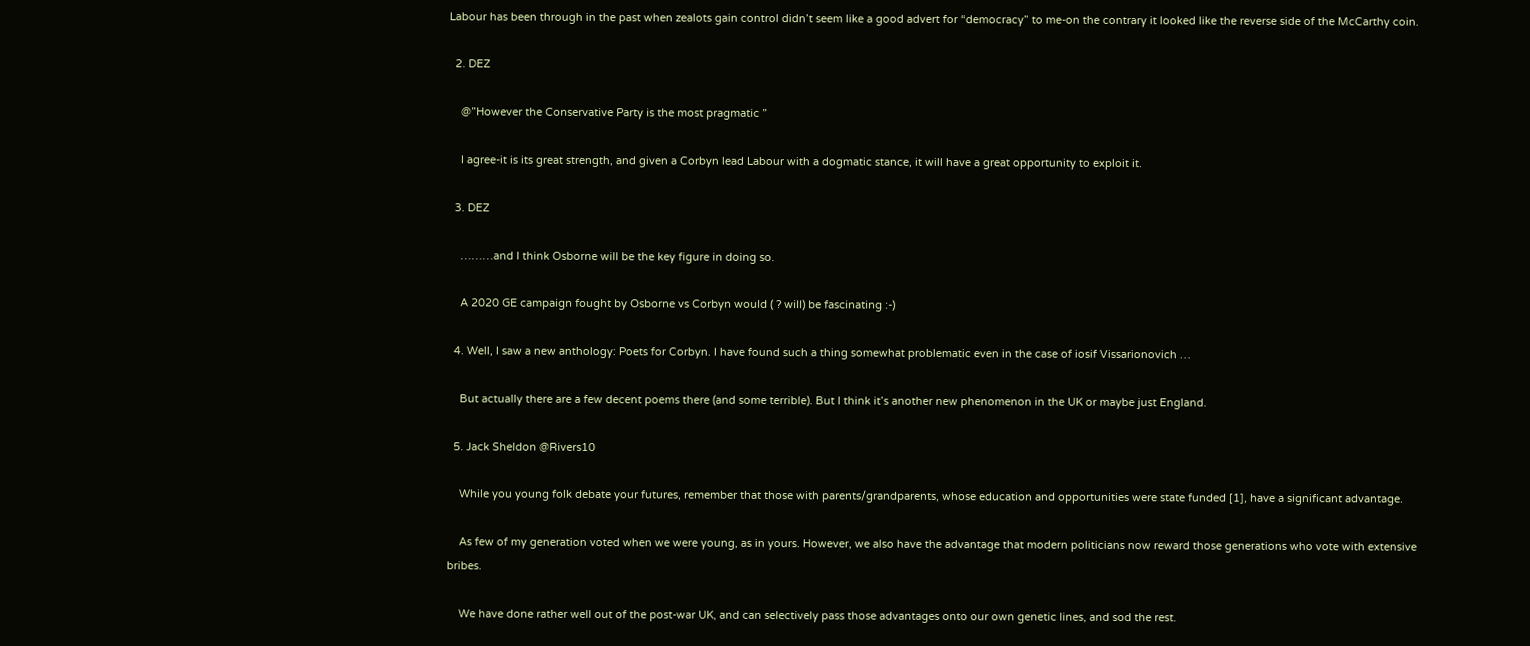Labour has been through in the past when zealots gain control didn’t seem like a good advert for “democracy” to me-on the contrary it looked like the reverse side of the McCarthy coin.

  2. DEZ

    @”However the Conservative Party is the most pragmatic ”

    I agree-it is its great strength, and given a Corbyn lead Labour with a dogmatic stance, it will have a great opportunity to exploit it.

  3. DEZ

    ………and I think Osborne will be the key figure in doing so.

    A 2020 GE campaign fought by Osborne vs Corbyn would ( ? will) be fascinating :-)

  4. Well, I saw a new anthology: Poets for Corbyn. I have found such a thing somewhat problematic even in the case of iosif Vissarionovich …

    But actually there are a few decent poems there (and some terrible). But I think it’s another new phenomenon in the UK or maybe just England.

  5. Jack Sheldon @Rivers10

    While you young folk debate your futures, remember that those with parents/grandparents, whose education and opportunities were state funded [1], have a significant advantage.

    As few of my generation voted when we were young, as in yours. However, we also have the advantage that modern politicians now reward those generations who vote with extensive bribes.

    We have done rather well out of the post-war UK, and can selectively pass those advantages onto our own genetic lines, and sod the rest.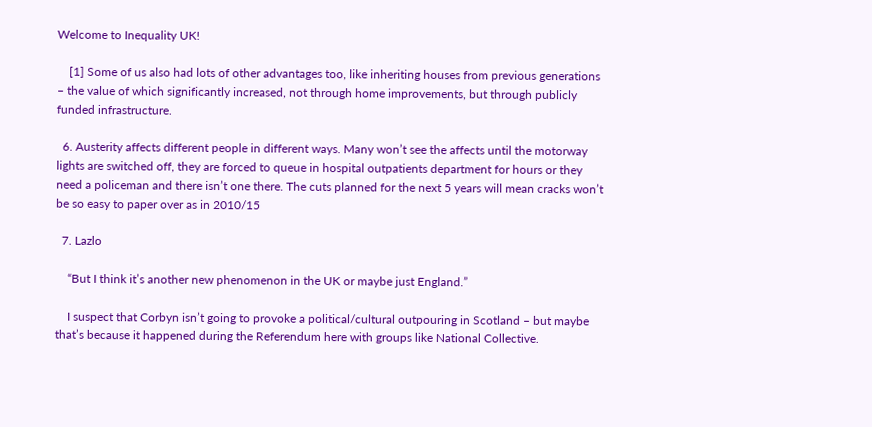Welcome to Inequality UK!

    [1] Some of us also had lots of other advantages too, like inheriting houses from previous generations – the value of which significantly increased, not through home improvements, but through publicly funded infrastructure.

  6. Austerity affects different people in different ways. Many won’t see the affects until the motorway lights are switched off, they are forced to queue in hospital outpatients department for hours or they need a policeman and there isn’t one there. The cuts planned for the next 5 years will mean cracks won’t be so easy to paper over as in 2010/15

  7. Lazlo

    “But I think it’s another new phenomenon in the UK or maybe just England.”

    I suspect that Corbyn isn’t going to provoke a political/cultural outpouring in Scotland – but maybe that’s because it happened during the Referendum here with groups like National Collective.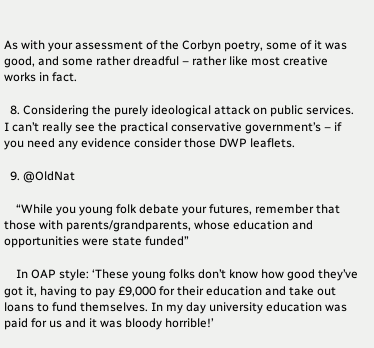As with your assessment of the Corbyn poetry, some of it was good, and some rather dreadful – rather like most creative works in fact.

  8. Considering the purely ideological attack on public services. I can’t really see the practical conservative government’s – if you need any evidence consider those DWP leaflets.

  9. @OldNat

    “While you young folk debate your futures, remember that those with parents/grandparents, whose education and opportunities were state funded”

    In OAP style: ‘These young folks don’t know how good they’ve got it, having to pay £9,000 for their education and take out loans to fund themselves. In my day university education was paid for us and it was bloody horrible!’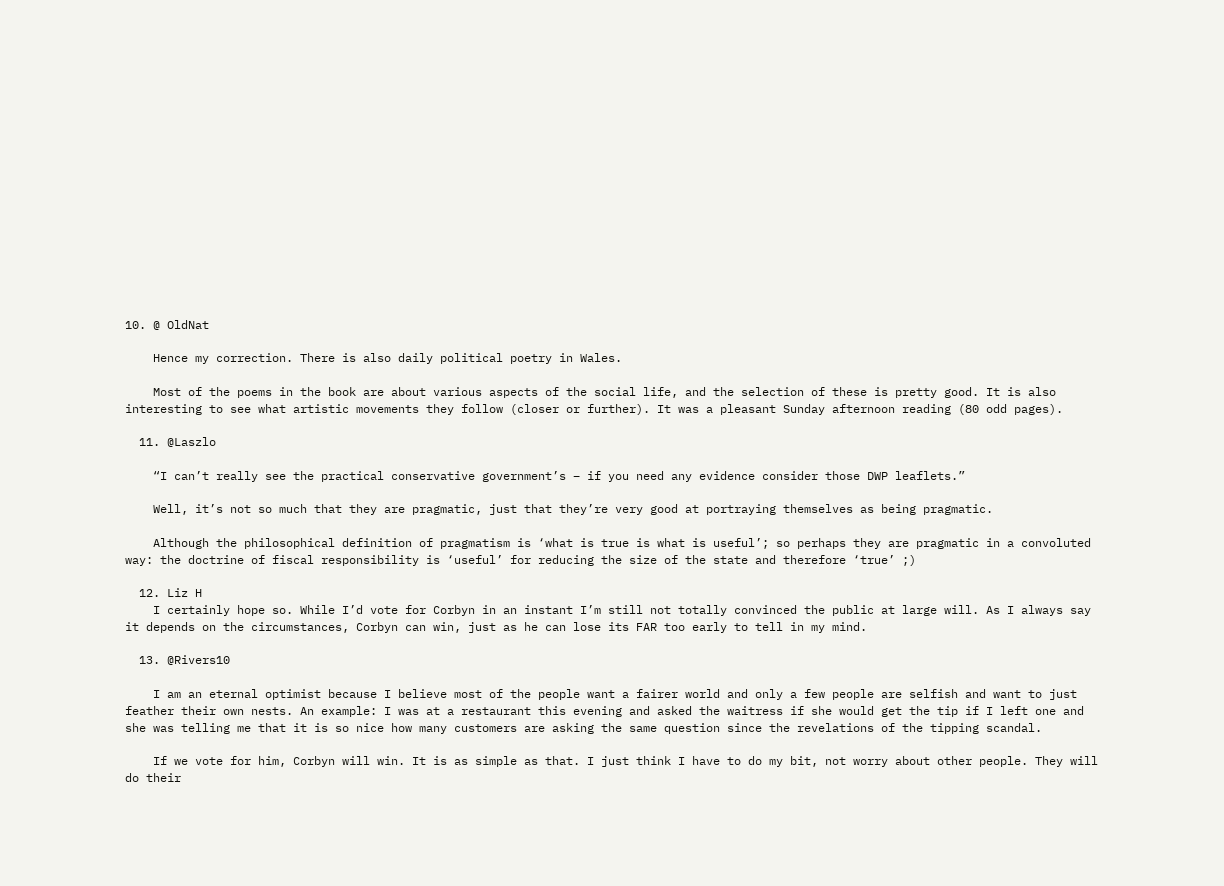10. @ OldNat

    Hence my correction. There is also daily political poetry in Wales.

    Most of the poems in the book are about various aspects of the social life, and the selection of these is pretty good. It is also interesting to see what artistic movements they follow (closer or further). It was a pleasant Sunday afternoon reading (80 odd pages).

  11. @Laszlo

    “I can’t really see the practical conservative government’s – if you need any evidence consider those DWP leaflets.”

    Well, it’s not so much that they are pragmatic, just that they’re very good at portraying themselves as being pragmatic.

    Although the philosophical definition of pragmatism is ‘what is true is what is useful’; so perhaps they are pragmatic in a convoluted way: the doctrine of fiscal responsibility is ‘useful’ for reducing the size of the state and therefore ‘true’ ;)

  12. Liz H
    I certainly hope so. While I’d vote for Corbyn in an instant I’m still not totally convinced the public at large will. As I always say it depends on the circumstances, Corbyn can win, just as he can lose its FAR too early to tell in my mind.

  13. @Rivers10

    I am an eternal optimist because I believe most of the people want a fairer world and only a few people are selfish and want to just feather their own nests. An example: I was at a restaurant this evening and asked the waitress if she would get the tip if I left one and she was telling me that it is so nice how many customers are asking the same question since the revelations of the tipping scandal.

    If we vote for him, Corbyn will win. It is as simple as that. I just think I have to do my bit, not worry about other people. They will do their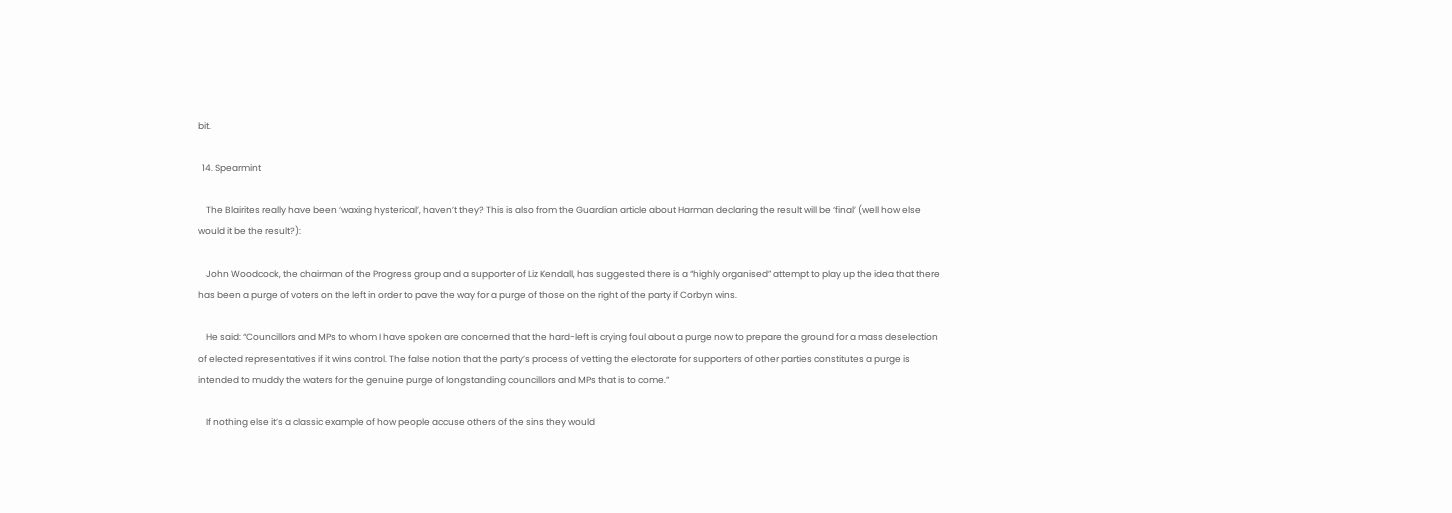bit.

  14. Spearmint

    The Blairites really have been ‘waxing hysterical’, haven’t they? This is also from the Guardian article about Harman declaring the result will be ‘final’ (well how else would it be the result?):

    John Woodcock, the chairman of the Progress group and a supporter of Liz Kendall, has suggested there is a “highly organised” attempt to play up the idea that there has been a purge of voters on the left in order to pave the way for a purge of those on the right of the party if Corbyn wins.

    He said: “Councillors and MPs to whom I have spoken are concerned that the hard-left is crying foul about a purge now to prepare the ground for a mass deselection of elected representatives if it wins control. The false notion that the party’s process of vetting the electorate for supporters of other parties constitutes a purge is intended to muddy the waters for the genuine purge of longstanding councillors and MPs that is to come.”

    If nothing else it’s a classic example of how people accuse others of the sins they would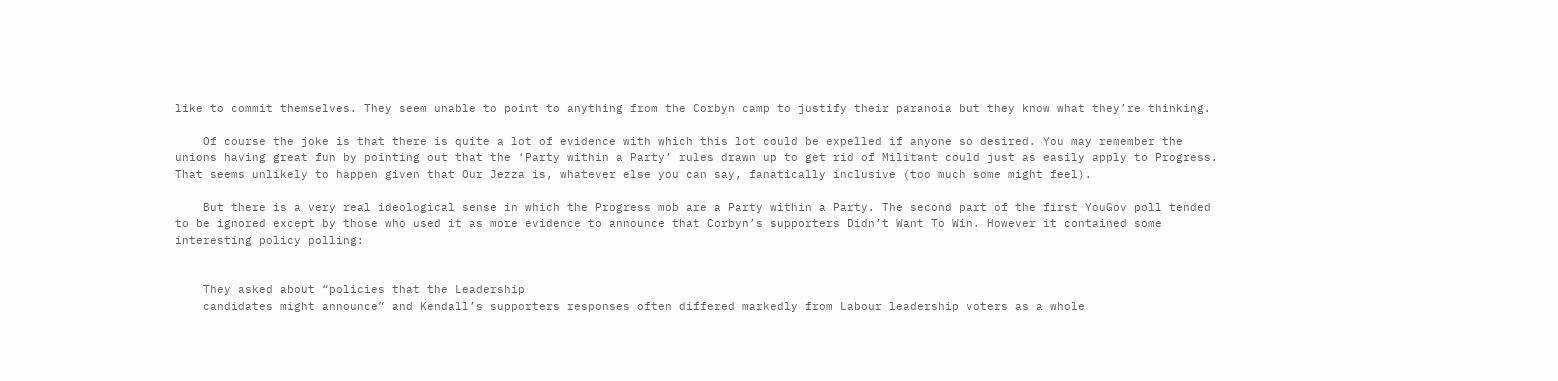like to commit themselves. They seem unable to point to anything from the Corbyn camp to justify their paranoia but they know what they’re thinking.

    Of course the joke is that there is quite a lot of evidence with which this lot could be expelled if anyone so desired. You may remember the unions having great fun by pointing out that the ‘Party within a Party’ rules drawn up to get rid of Militant could just as easily apply to Progress. That seems unlikely to happen given that Our Jezza is, whatever else you can say, fanatically inclusive (too much some might feel).

    But there is a very real ideological sense in which the Progress mob are a Party within a Party. The second part of the first YouGov poll tended to be ignored except by those who used it as more evidence to announce that Corbyn’s supporters Didn’t Want To Win. However it contained some interesting policy polling:


    They asked about “policies that the Leadership
    candidates might announce” and Kendall’s supporters responses often differed markedly from Labour leadership voters as a whole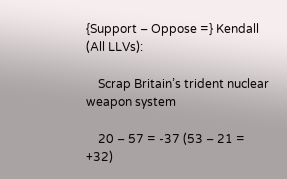{Support – Oppose =} Kendall (All LLVs):

    Scrap Britain’s trident nuclear weapon system

    20 – 57 = -37 (53 – 21 = +32)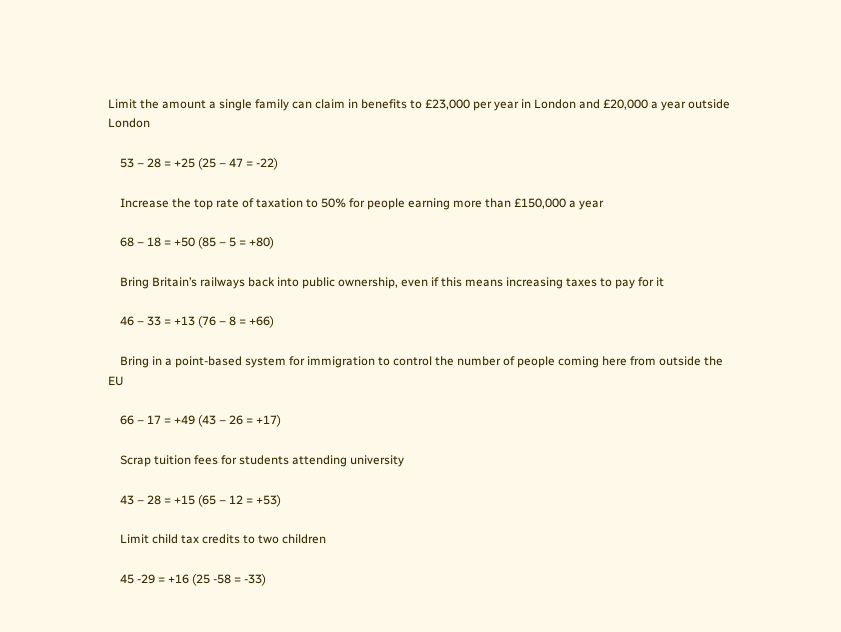Limit the amount a single family can claim in benefits to £23,000 per year in London and £20,000 a year outside London

    53 – 28 = +25 (25 – 47 = -22)

    Increase the top rate of taxation to 50% for people earning more than £150,000 a year

    68 – 18 = +50 (85 – 5 = +80)

    Bring Britain’s railways back into public ownership, even if this means increasing taxes to pay for it

    46 – 33 = +13 (76 – 8 = +66)

    Bring in a point-based system for immigration to control the number of people coming here from outside the EU

    66 – 17 = +49 (43 – 26 = +17)

    Scrap tuition fees for students attending university

    43 – 28 = +15 (65 – 12 = +53)

    Limit child tax credits to two children

    45 -29 = +16 (25 -58 = -33)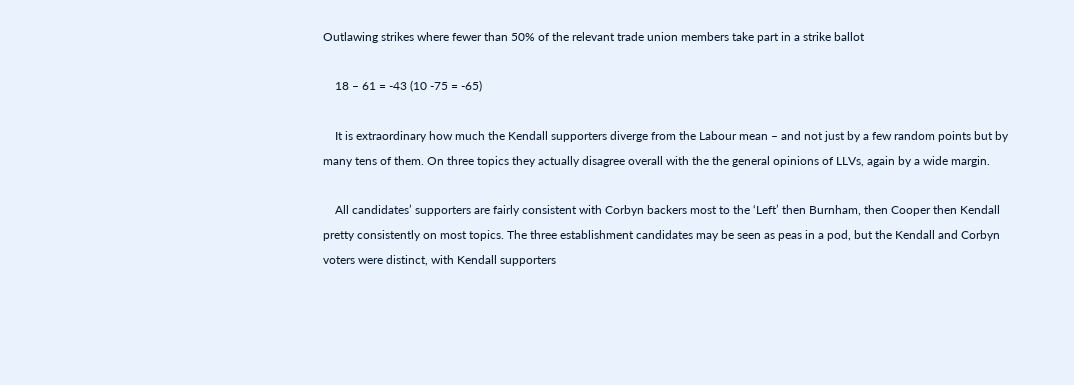Outlawing strikes where fewer than 50% of the relevant trade union members take part in a strike ballot

    18 – 61 = -43 (10 -75 = -65)

    It is extraordinary how much the Kendall supporters diverge from the Labour mean – and not just by a few random points but by many tens of them. On three topics they actually disagree overall with the the general opinions of LLVs, again by a wide margin.

    All candidates’ supporters are fairly consistent with Corbyn backers most to the ‘Left’ then Burnham, then Cooper then Kendall pretty consistently on most topics. The three establishment candidates may be seen as peas in a pod, but the Kendall and Corbyn voters were distinct, with Kendall supporters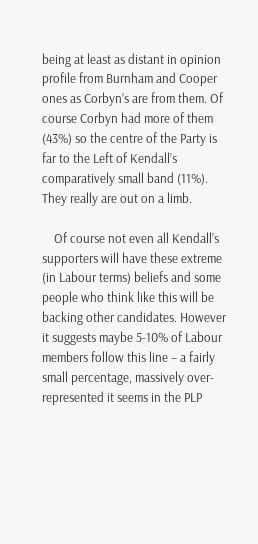being at least as distant in opinion profile from Burnham and Cooper ones as Corbyn’s are from them. Of course Corbyn had more of them (43%) so the centre of the Party is far to the Left of Kendall’s comparatively small band (11%). They really are out on a limb.

    Of course not even all Kendall’s supporters will have these extreme (in Labour terms) beliefs and some people who think like this will be backing other candidates. However it suggests maybe 5-10% of Labour members follow this line – a fairly small percentage, massively over-represented it seems in the PLP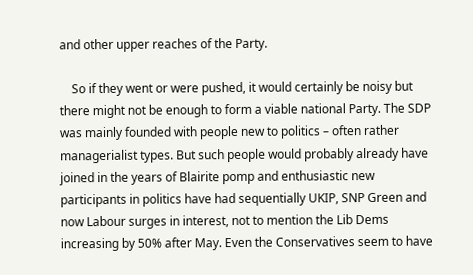and other upper reaches of the Party.

    So if they went or were pushed, it would certainly be noisy but there might not be enough to form a viable national Party. The SDP was mainly founded with people new to politics – often rather managerialist types. But such people would probably already have joined in the years of Blairite pomp and enthusiastic new participants in politics have had sequentially UKIP, SNP Green and now Labour surges in interest, not to mention the Lib Dems increasing by 50% after May. Even the Conservatives seem to have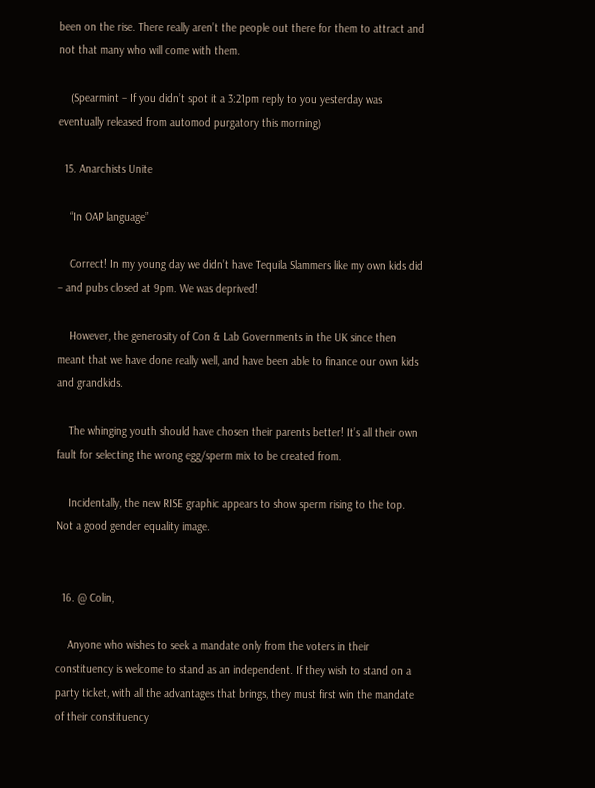been on the rise. There really aren’t the people out there for them to attract and not that many who will come with them.

    (Spearmint – If you didn’t spot it a 3:21pm reply to you yesterday was eventually released from automod purgatory this morning)

  15. Anarchists Unite

    “In OAP language”

    Correct! In my young day we didn’t have Tequila Slammers like my own kids did – and pubs closed at 9pm. We was deprived!

    However, the generosity of Con & Lab Governments in the UK since then meant that we have done really well, and have been able to finance our own kids and grandkids.

    The whinging youth should have chosen their parents better! It’s all their own fault for selecting the wrong egg/sperm mix to be created from.

    Incidentally, the new RISE graphic appears to show sperm rising to the top. Not a good gender equality image.


  16. @ Colin,

    Anyone who wishes to seek a mandate only from the voters in their constituency is welcome to stand as an independent. If they wish to stand on a party ticket, with all the advantages that brings, they must first win the mandate of their constituency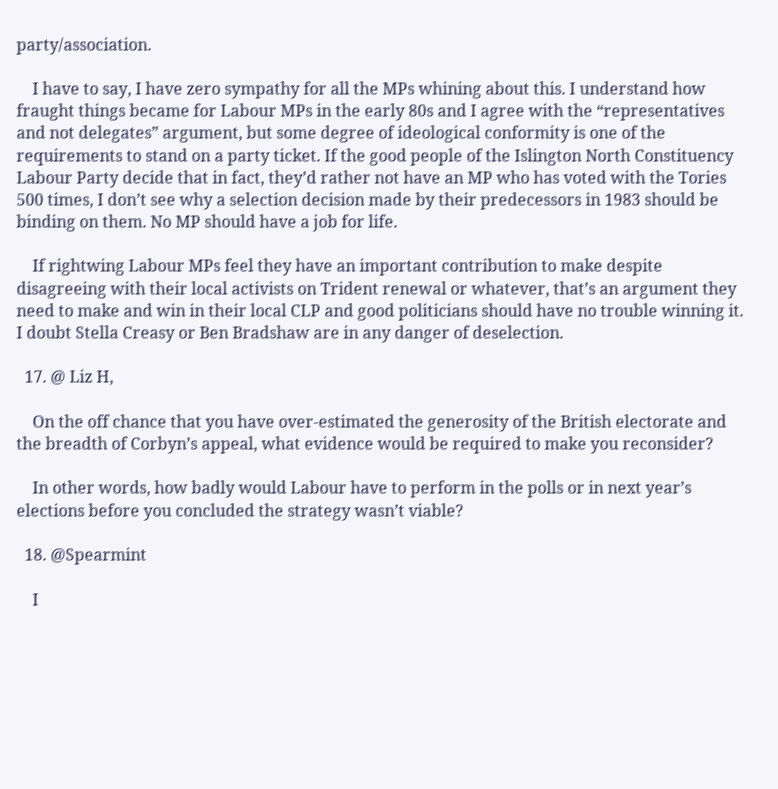party/association.

    I have to say, I have zero sympathy for all the MPs whining about this. I understand how fraught things became for Labour MPs in the early 80s and I agree with the “representatives and not delegates” argument, but some degree of ideological conformity is one of the requirements to stand on a party ticket. If the good people of the Islington North Constituency Labour Party decide that in fact, they’d rather not have an MP who has voted with the Tories 500 times, I don’t see why a selection decision made by their predecessors in 1983 should be binding on them. No MP should have a job for life.

    If rightwing Labour MPs feel they have an important contribution to make despite disagreeing with their local activists on Trident renewal or whatever, that’s an argument they need to make and win in their local CLP and good politicians should have no trouble winning it. I doubt Stella Creasy or Ben Bradshaw are in any danger of deselection.

  17. @ Liz H,

    On the off chance that you have over-estimated the generosity of the British electorate and the breadth of Corbyn’s appeal, what evidence would be required to make you reconsider?

    In other words, how badly would Labour have to perform in the polls or in next year’s elections before you concluded the strategy wasn’t viable?

  18. @Spearmint

    I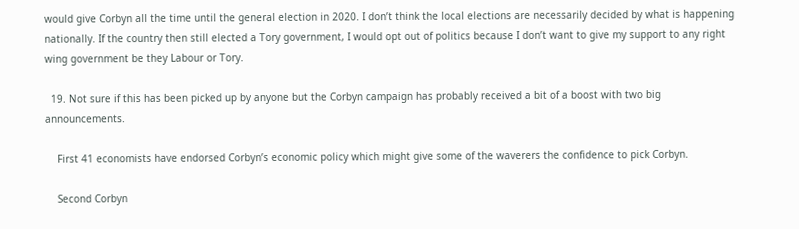would give Corbyn all the time until the general election in 2020. I don’t think the local elections are necessarily decided by what is happening nationally. If the country then still elected a Tory government, I would opt out of politics because I don’t want to give my support to any right wing government be they Labour or Tory.

  19. Not sure if this has been picked up by anyone but the Corbyn campaign has probably received a bit of a boost with two big announcements.

    First 41 economists have endorsed Corbyn’s economic policy which might give some of the waverers the confidence to pick Corbyn.

    Second Corbyn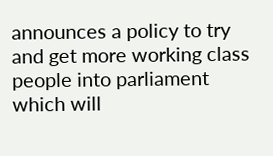announces a policy to try and get more working class people into parliament which will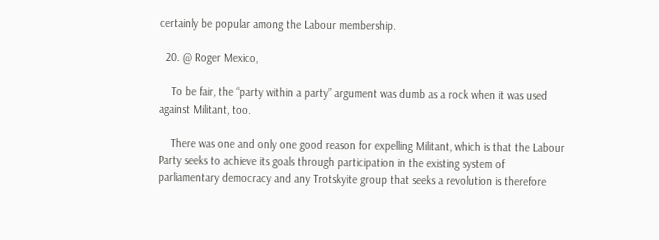certainly be popular among the Labour membership.

  20. @ Roger Mexico,

    To be fair, the “party within a party” argument was dumb as a rock when it was used against Militant, too.

    There was one and only one good reason for expelling Militant, which is that the Labour Party seeks to achieve its goals through participation in the existing system of parliamentary democracy and any Trotskyite group that seeks a revolution is therefore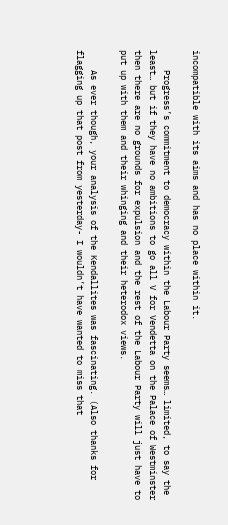incompatible with its aims and has no place within it.

    Progress’s commitment to democracy within the Labour Party seems… limited, to say the least… but if they have no ambitions to go all V for Vendetta on the Palace of Westminster then there are no grounds for expulsion and the rest of the Labour Party will just have to put up with them and their whinging and their heterodox views.

    As ever though, your analysis of the Kendallites was fascinating. (Also thanks for flagging up that post from yesterday- I wouldn’t have wanted to miss that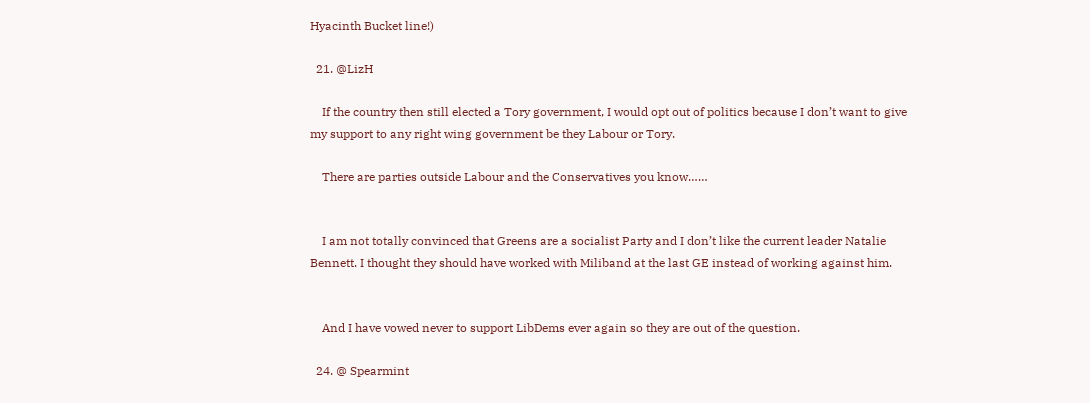Hyacinth Bucket line!)

  21. @LizH

    If the country then still elected a Tory government, I would opt out of politics because I don’t want to give my support to any right wing government be they Labour or Tory.

    There are parties outside Labour and the Conservatives you know……


    I am not totally convinced that Greens are a socialist Party and I don’t like the current leader Natalie Bennett. I thought they should have worked with Miliband at the last GE instead of working against him.


    And I have vowed never to support LibDems ever again so they are out of the question.

  24. @ Spearmint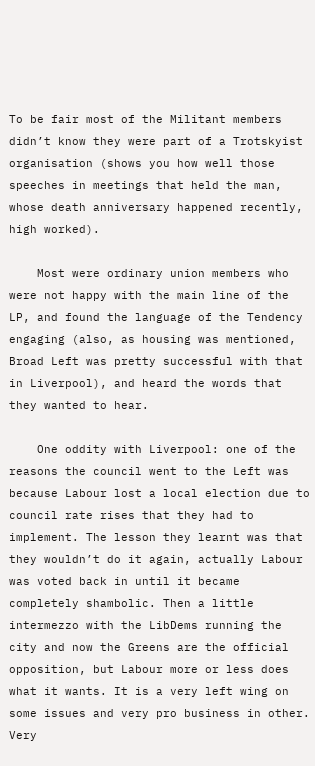To be fair most of the Militant members didn’t know they were part of a Trotskyist organisation (shows you how well those speeches in meetings that held the man, whose death anniversary happened recently, high worked).

    Most were ordinary union members who were not happy with the main line of the LP, and found the language of the Tendency engaging (also, as housing was mentioned, Broad Left was pretty successful with that in Liverpool), and heard the words that they wanted to hear.

    One oddity with Liverpool: one of the reasons the council went to the Left was because Labour lost a local election due to council rate rises that they had to implement. The lesson they learnt was that they wouldn’t do it again, actually Labour was voted back in until it became completely shambolic. Then a little intermezzo with the LibDems running the city and now the Greens are the official opposition, but Labour more or less does what it wants. It is a very left wing on some issues and very pro business in other. Very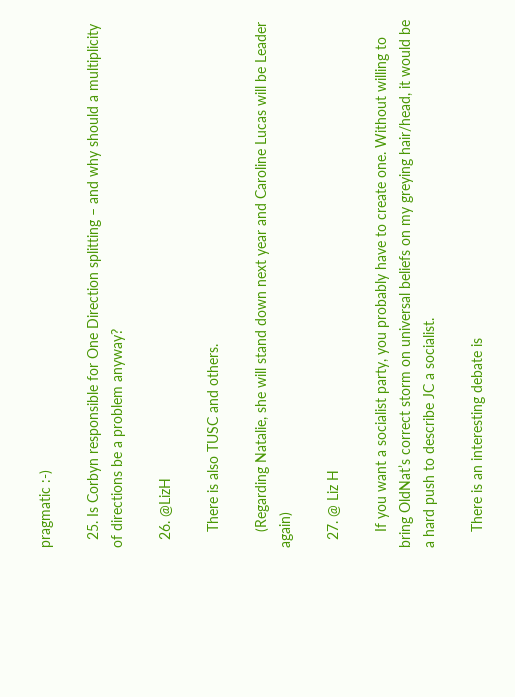pragmatic :-)

  25. Is Corbyn responsible for One Direction splitting – and why should a multiplicity of directions be a problem anyway?

  26. @LizH

    There is also TUSC and others.

    (Regarding Natalie, she will stand down next year and Caroline Lucas will be Leader again)

  27. @ Liz H

    If you want a socialist party, you probably have to create one. Without willing to bring OldNat’s correct storm on universal beliefs on my greying hair/head, it would be a hard push to describe JC a socialist.

    There is an interesting debate is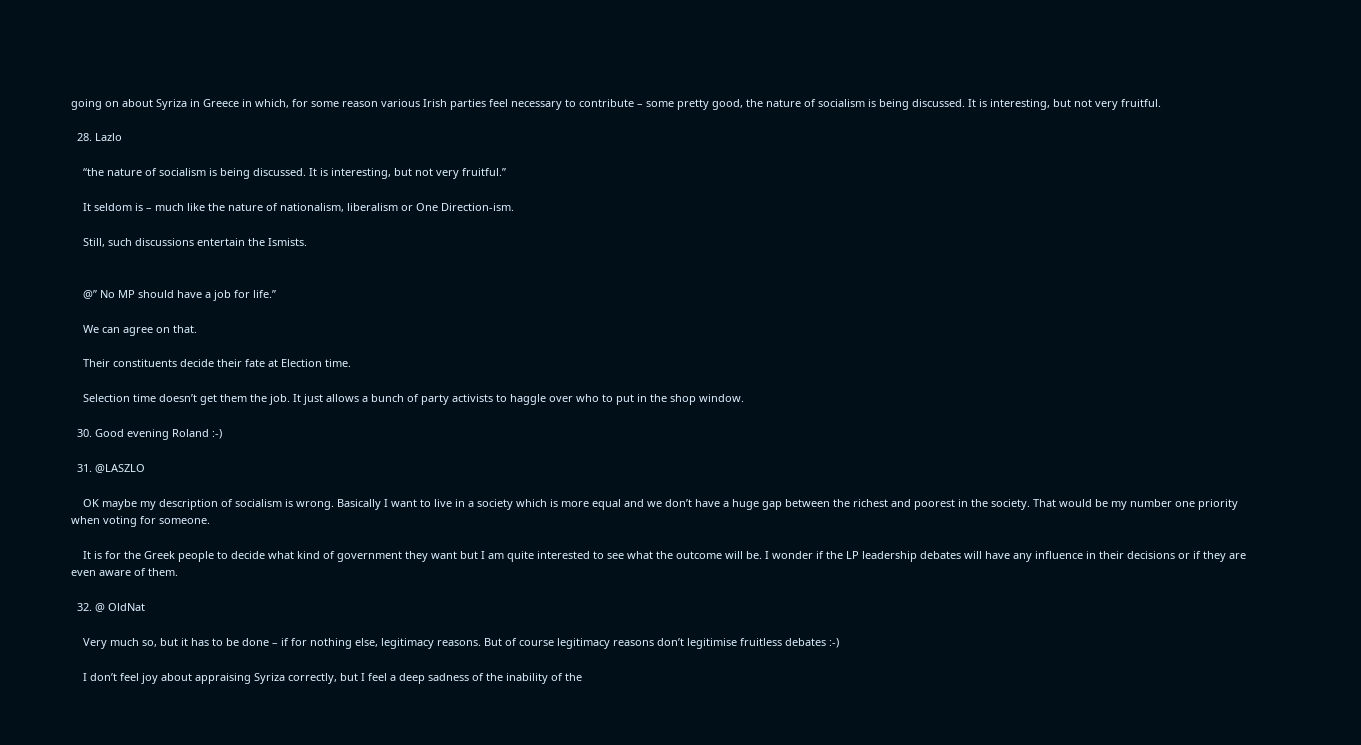going on about Syriza in Greece in which, for some reason various Irish parties feel necessary to contribute – some pretty good, the nature of socialism is being discussed. It is interesting, but not very fruitful.

  28. Lazlo

    “the nature of socialism is being discussed. It is interesting, but not very fruitful.”

    It seldom is – much like the nature of nationalism, liberalism or One Direction-ism.

    Still, such discussions entertain the Ismists.


    @” No MP should have a job for life.”

    We can agree on that.

    Their constituents decide their fate at Election time.

    Selection time doesn’t get them the job. It just allows a bunch of party activists to haggle over who to put in the shop window.

  30. Good evening Roland :-)

  31. @LASZLO

    OK maybe my description of socialism is wrong. Basically I want to live in a society which is more equal and we don’t have a huge gap between the richest and poorest in the society. That would be my number one priority when voting for someone.

    It is for the Greek people to decide what kind of government they want but I am quite interested to see what the outcome will be. I wonder if the LP leadership debates will have any influence in their decisions or if they are even aware of them.

  32. @ OldNat

    Very much so, but it has to be done – if for nothing else, legitimacy reasons. But of course legitimacy reasons don’t legitimise fruitless debates :-)

    I don’t feel joy about appraising Syriza correctly, but I feel a deep sadness of the inability of the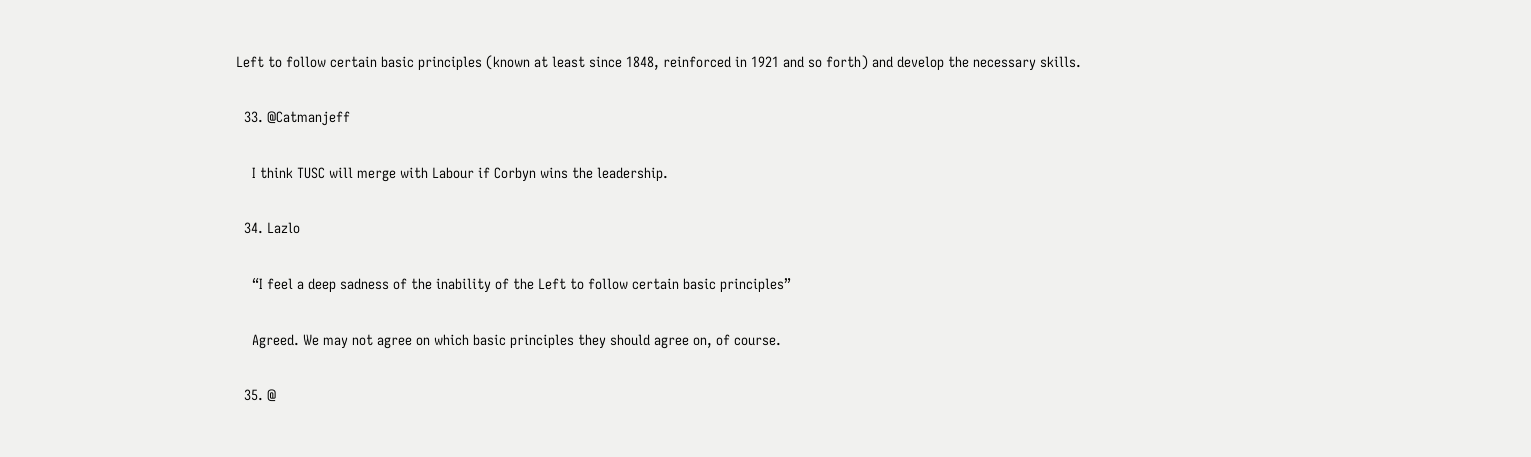Left to follow certain basic principles (known at least since 1848, reinforced in 1921 and so forth) and develop the necessary skills.

  33. @Catmanjeff

    I think TUSC will merge with Labour if Corbyn wins the leadership.

  34. Lazlo

    “I feel a deep sadness of the inability of the Left to follow certain basic principles”

    Agreed. We may not agree on which basic principles they should agree on, of course.

  35. @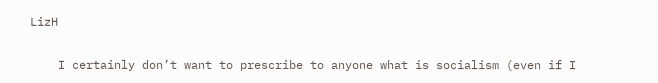LizH

    I certainly don’t want to prescribe to anyone what is socialism (even if I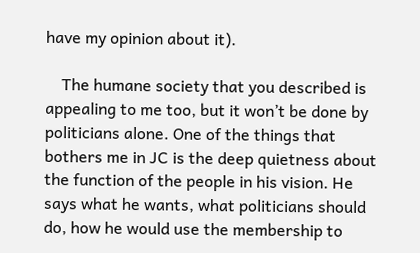have my opinion about it).

    The humane society that you described is appealing to me too, but it won’t be done by politicians alone. One of the things that bothers me in JC is the deep quietness about the function of the people in his vision. He says what he wants, what politicians should do, how he would use the membership to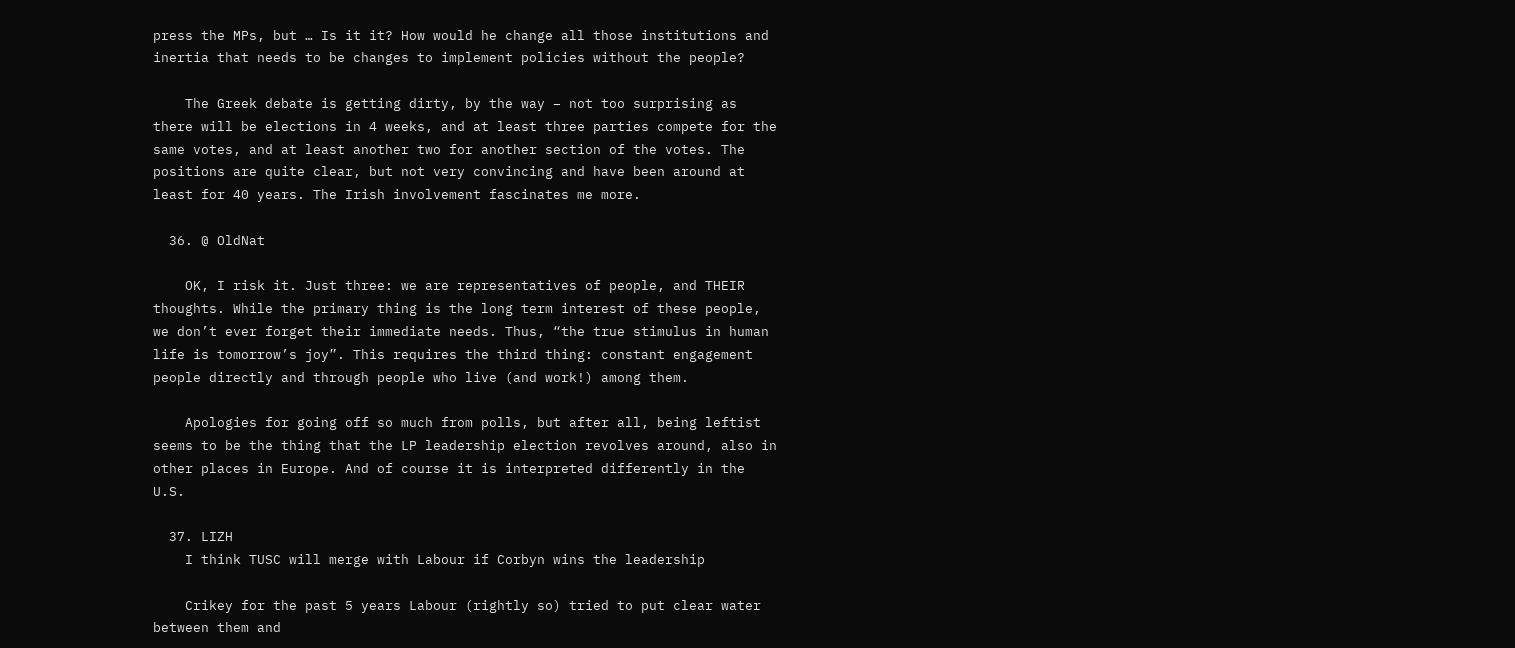press the MPs, but … Is it it? How would he change all those institutions and inertia that needs to be changes to implement policies without the people?

    The Greek debate is getting dirty, by the way – not too surprising as there will be elections in 4 weeks, and at least three parties compete for the same votes, and at least another two for another section of the votes. The positions are quite clear, but not very convincing and have been around at least for 40 years. The Irish involvement fascinates me more.

  36. @ OldNat

    OK, I risk it. Just three: we are representatives of people, and THEIR thoughts. While the primary thing is the long term interest of these people, we don’t ever forget their immediate needs. Thus, “the true stimulus in human life is tomorrow’s joy”. This requires the third thing: constant engagement people directly and through people who live (and work!) among them.

    Apologies for going off so much from polls, but after all, being leftist seems to be the thing that the LP leadership election revolves around, also in other places in Europe. And of course it is interpreted differently in the U.S.

  37. LIZH
    I think TUSC will merge with Labour if Corbyn wins the leadership

    Crikey for the past 5 years Labour (rightly so) tried to put clear water between them and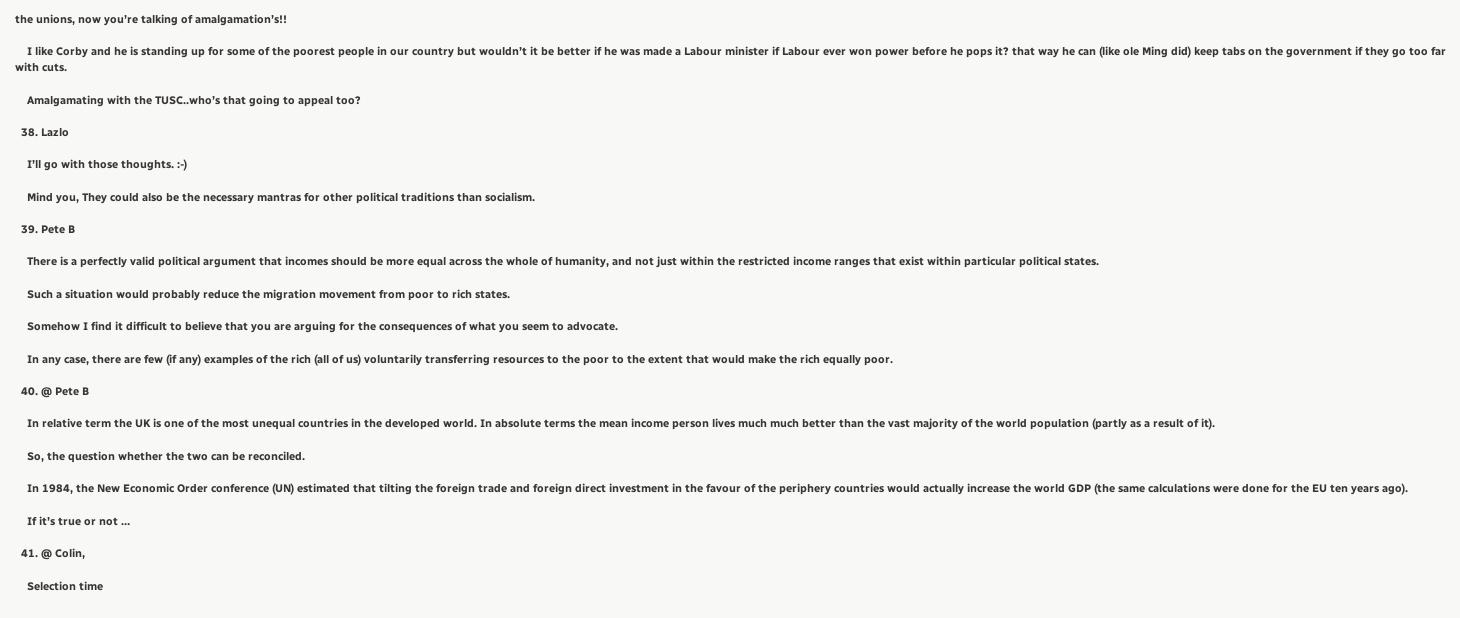the unions, now you’re talking of amalgamation’s!!

    I like Corby and he is standing up for some of the poorest people in our country but wouldn’t it be better if he was made a Labour minister if Labour ever won power before he pops it? that way he can (like ole Ming did) keep tabs on the government if they go too far with cuts.

    Amalgamating with the TUSC..who’s that going to appeal too?

  38. Lazlo

    I’ll go with those thoughts. :-)

    Mind you, They could also be the necessary mantras for other political traditions than socialism.

  39. Pete B

    There is a perfectly valid political argument that incomes should be more equal across the whole of humanity, and not just within the restricted income ranges that exist within particular political states.

    Such a situation would probably reduce the migration movement from poor to rich states.

    Somehow I find it difficult to believe that you are arguing for the consequences of what you seem to advocate.

    In any case, there are few (if any) examples of the rich (all of us) voluntarily transferring resources to the poor to the extent that would make the rich equally poor.

  40. @ Pete B

    In relative term the UK is one of the most unequal countries in the developed world. In absolute terms the mean income person lives much much better than the vast majority of the world population (partly as a result of it).

    So, the question whether the two can be reconciled.

    In 1984, the New Economic Order conference (UN) estimated that tilting the foreign trade and foreign direct investment in the favour of the periphery countries would actually increase the world GDP (the same calculations were done for the EU ten years ago).

    If it’s true or not …

  41. @ Colin,

    Selection time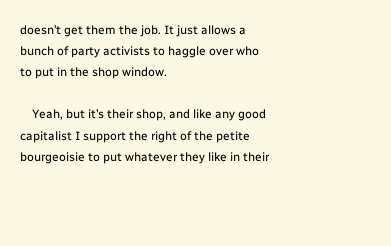doesn’t get them the job. It just allows a bunch of party activists to haggle over who to put in the shop window.

    Yeah, but it’s their shop, and like any good capitalist I support the right of the petite bourgeoisie to put whatever they like in their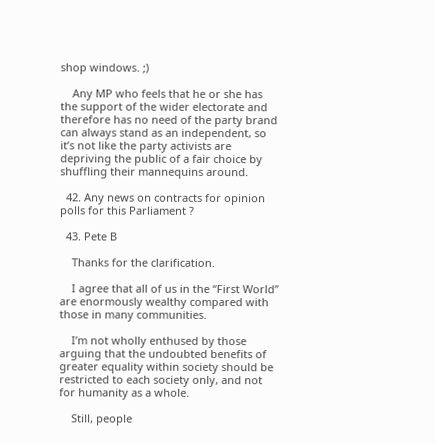shop windows. ;)

    Any MP who feels that he or she has the support of the wider electorate and therefore has no need of the party brand can always stand as an independent, so it’s not like the party activists are depriving the public of a fair choice by shuffling their mannequins around.

  42. Any news on contracts for opinion polls for this Parliament ?

  43. Pete B

    Thanks for the clarification.

    I agree that all of us in the “First World” are enormously wealthy compared with those in many communities.

    I’m not wholly enthused by those arguing that the undoubted benefits of greater equality within society should be restricted to each society only, and not for humanity as a whole.

    Still, people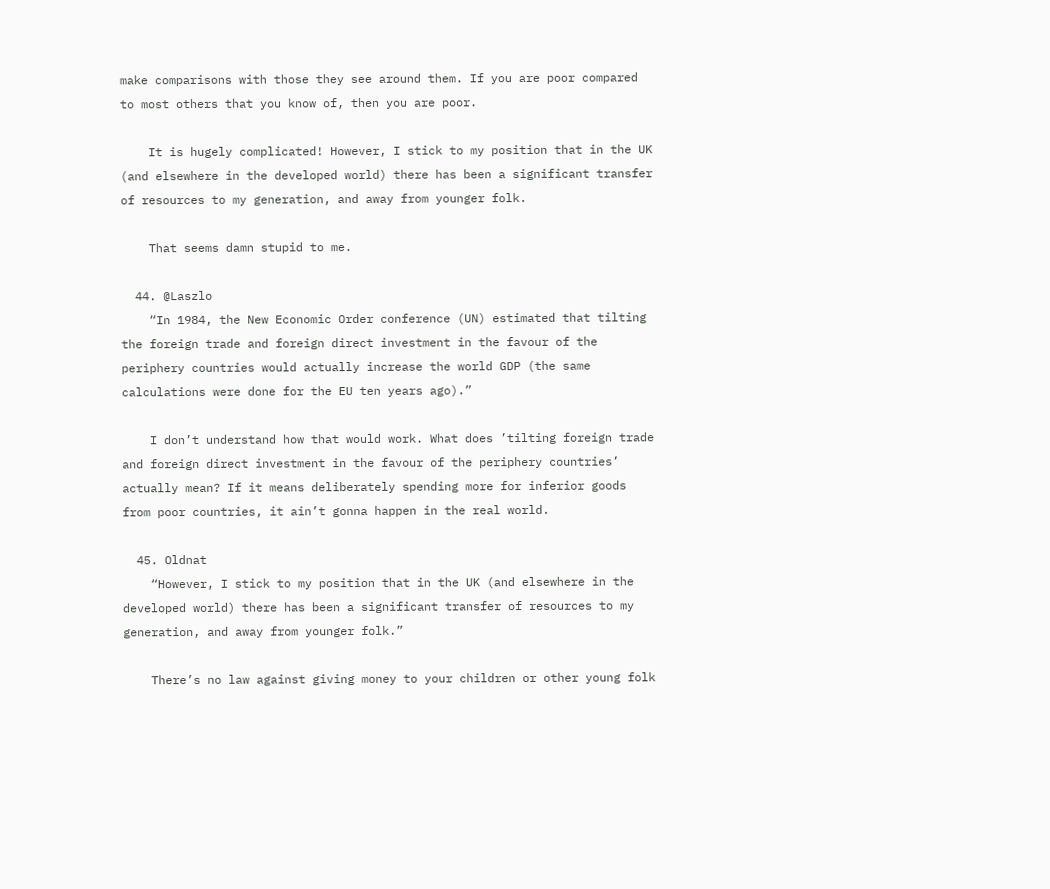make comparisons with those they see around them. If you are poor compared to most others that you know of, then you are poor.

    It is hugely complicated! However, I stick to my position that in the UK (and elsewhere in the developed world) there has been a significant transfer of resources to my generation, and away from younger folk.

    That seems damn stupid to me.

  44. @Laszlo
    “In 1984, the New Economic Order conference (UN) estimated that tilting the foreign trade and foreign direct investment in the favour of the periphery countries would actually increase the world GDP (the same calculations were done for the EU ten years ago).”

    I don’t understand how that would work. What does ’tilting foreign trade and foreign direct investment in the favour of the periphery countries’ actually mean? If it means deliberately spending more for inferior goods from poor countries, it ain’t gonna happen in the real world.

  45. Oldnat
    “However, I stick to my position that in the UK (and elsewhere in the developed world) there has been a significant transfer of resources to my generation, and away from younger folk.”

    There’s no law against giving money to your children or other young folk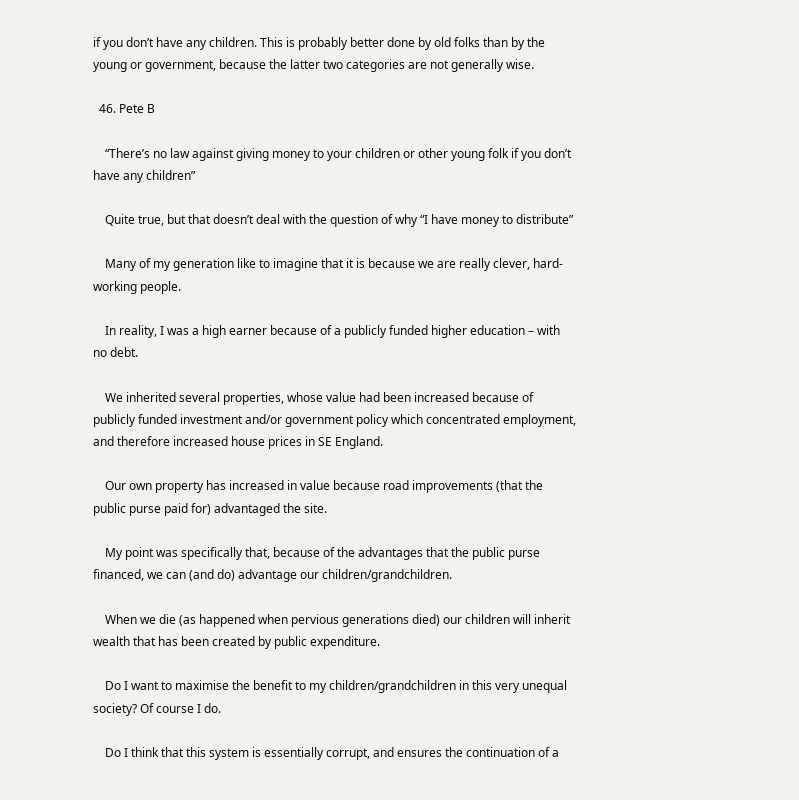if you don’t have any children. This is probably better done by old folks than by the young or government, because the latter two categories are not generally wise.

  46. Pete B

    “There’s no law against giving money to your children or other young folk if you don’t have any children”

    Quite true, but that doesn’t deal with the question of why “I have money to distribute”

    Many of my generation like to imagine that it is because we are really clever, hard-working people.

    In reality, I was a high earner because of a publicly funded higher education – with no debt.

    We inherited several properties, whose value had been increased because of publicly funded investment and/or government policy which concentrated employment, and therefore increased house prices in SE England.

    Our own property has increased in value because road improvements (that the public purse paid for) advantaged the site.

    My point was specifically that, because of the advantages that the public purse financed, we can (and do) advantage our children/grandchildren.

    When we die (as happened when pervious generations died) our children will inherit wealth that has been created by public expenditure.

    Do I want to maximise the benefit to my children/grandchildren in this very unequal society? Of course I do.

    Do I think that this system is essentially corrupt, and ensures the continuation of a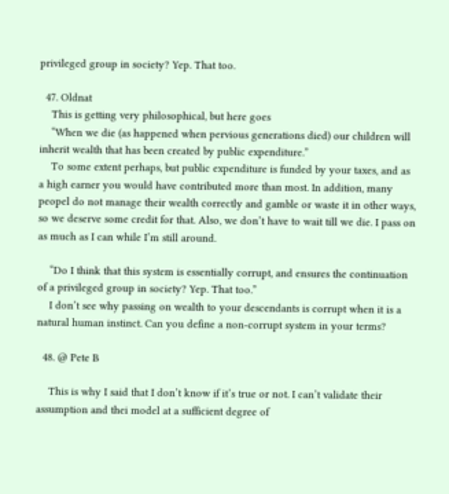privileged group in society? Yep. That too.

  47. Oldnat
    This is getting very philosophical, but here goes
    “When we die (as happened when pervious generations died) our children will inherit wealth that has been created by public expenditure.”
    To some extent perhaps, but public expenditure is funded by your taxes, and as a high earner you would have contributed more than most. In addition, many peopel do not manage their wealth correctly and gamble or waste it in other ways, so we deserve some credit for that. Also, we don’t have to wait till we die. I pass on as much as I can while I’m still around.

    “Do I think that this system is essentially corrupt, and ensures the continuation of a privileged group in society? Yep. That too.”
    I don’t see why passing on wealth to your descendants is corrupt when it is a natural human instinct. Can you define a non-corrupt system in your terms?

  48. @ Pete B

    This is why I said that I don’t know if it’s true or not. I can’t validate their assumption and thei model at a sufficient degree of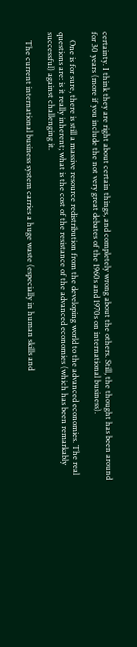certainty. I think they are right about certain things, and completely wrong about the others. Still, the thought has been around for 30 years (more if you include the not very great debates of the 1960s and 1970s on international business).

    One is for sure, there is still a massive resource redistribution from the developing world to the advanced economies. The real questions are: is it really inherent; what is the cost of the resistance of the advanced economies (which has been remarkably successful) against challenging it.

    The current international business system carries a huge waste (especially in human skills and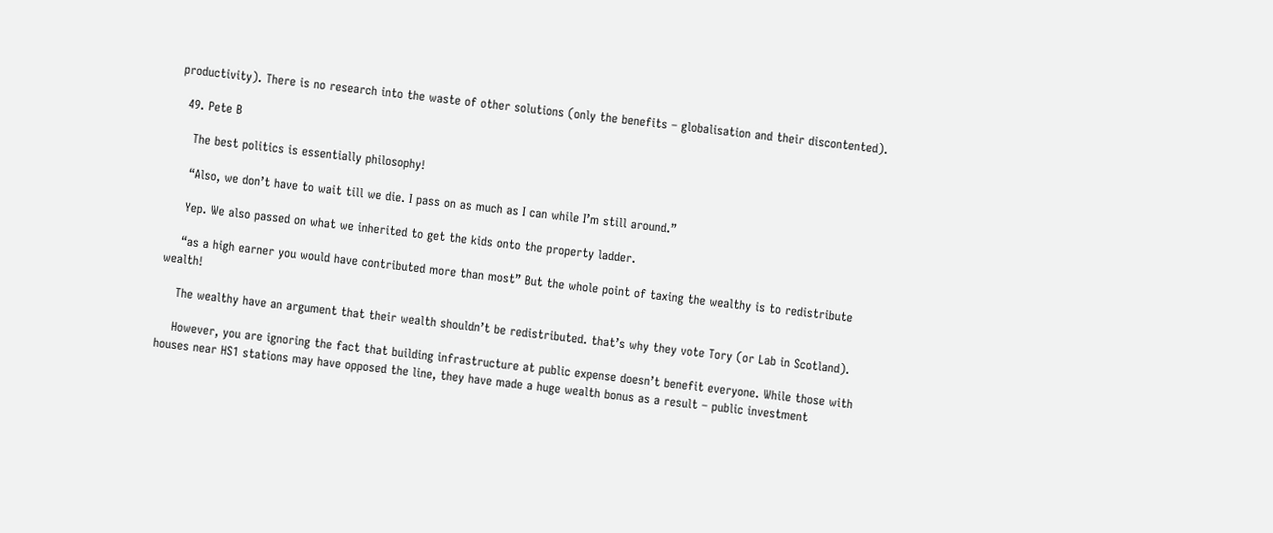productivity). There is no research into the waste of other solutions (only the benefits – globalisation and their discontented).

  49. Pete B

    The best politics is essentially philosophy!

    “Also, we don’t have to wait till we die. I pass on as much as I can while I’m still around.”

    Yep. We also passed on what we inherited to get the kids onto the property ladder.

    “as a high earner you would have contributed more than most” But the whole point of taxing the wealthy is to redistribute wealth!

    The wealthy have an argument that their wealth shouldn’t be redistributed. that’s why they vote Tory (or Lab in Scotland).

    However, you are ignoring the fact that building infrastructure at public expense doesn’t benefit everyone. While those with houses near HS1 stations may have opposed the line, they have made a huge wealth bonus as a result – public investment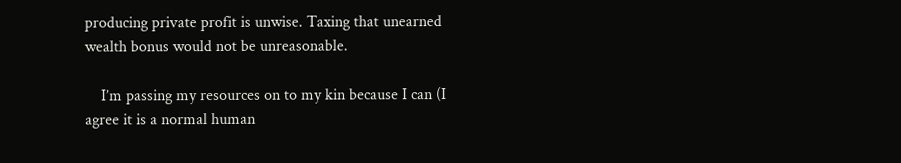producing private profit is unwise. Taxing that unearned wealth bonus would not be unreasonable.

    I’m passing my resources on to my kin because I can (I agree it is a normal human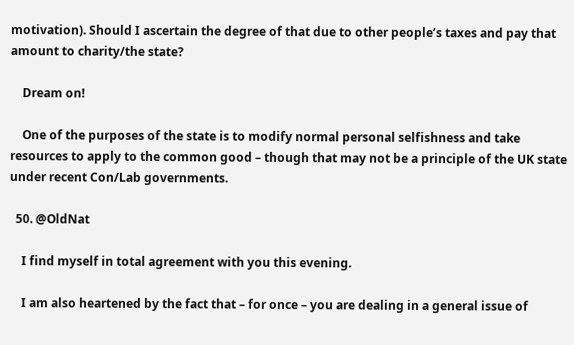motivation). Should I ascertain the degree of that due to other people’s taxes and pay that amount to charity/the state?

    Dream on!

    One of the purposes of the state is to modify normal personal selfishness and take resources to apply to the common good – though that may not be a principle of the UK state under recent Con/Lab governments.

  50. @OldNat

    I find myself in total agreement with you this evening.

    I am also heartened by the fact that – for once – you are dealing in a general issue of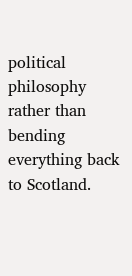political philosophy rather than bending everything back to Scotland.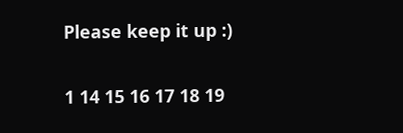Please keep it up :)

1 14 15 16 17 18 19